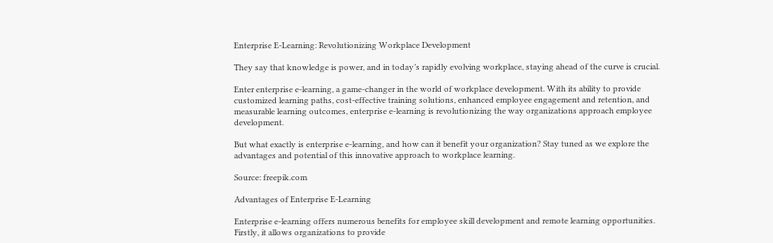Enterprise E-Learning: Revolutionizing Workplace Development

They say that knowledge is power, and in today’s rapidly evolving workplace, staying ahead of the curve is crucial.

Enter enterprise e-learning, a game-changer in the world of workplace development. With its ability to provide customized learning paths, cost-effective training solutions, enhanced employee engagement and retention, and measurable learning outcomes, enterprise e-learning is revolutionizing the way organizations approach employee development.

But what exactly is enterprise e-learning, and how can it benefit your organization? Stay tuned as we explore the advantages and potential of this innovative approach to workplace learning.

Source: freepik.com

Advantages of Enterprise E-Learning

Enterprise e-learning offers numerous benefits for employee skill development and remote learning opportunities. Firstly, it allows organizations to provide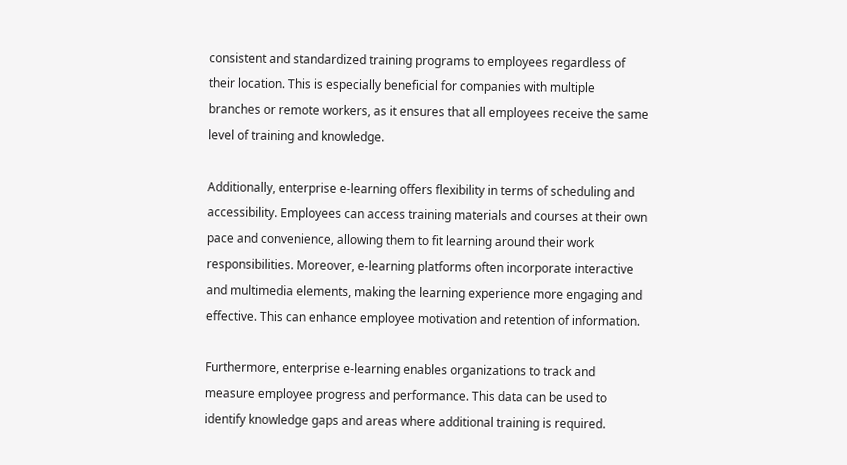consistent and standardized training programs to employees regardless of their location. This is especially beneficial for companies with multiple branches or remote workers, as it ensures that all employees receive the same level of training and knowledge.

Additionally, enterprise e-learning offers flexibility in terms of scheduling and accessibility. Employees can access training materials and courses at their own pace and convenience, allowing them to fit learning around their work responsibilities. Moreover, e-learning platforms often incorporate interactive and multimedia elements, making the learning experience more engaging and effective. This can enhance employee motivation and retention of information.

Furthermore, enterprise e-learning enables organizations to track and measure employee progress and performance. This data can be used to identify knowledge gaps and areas where additional training is required.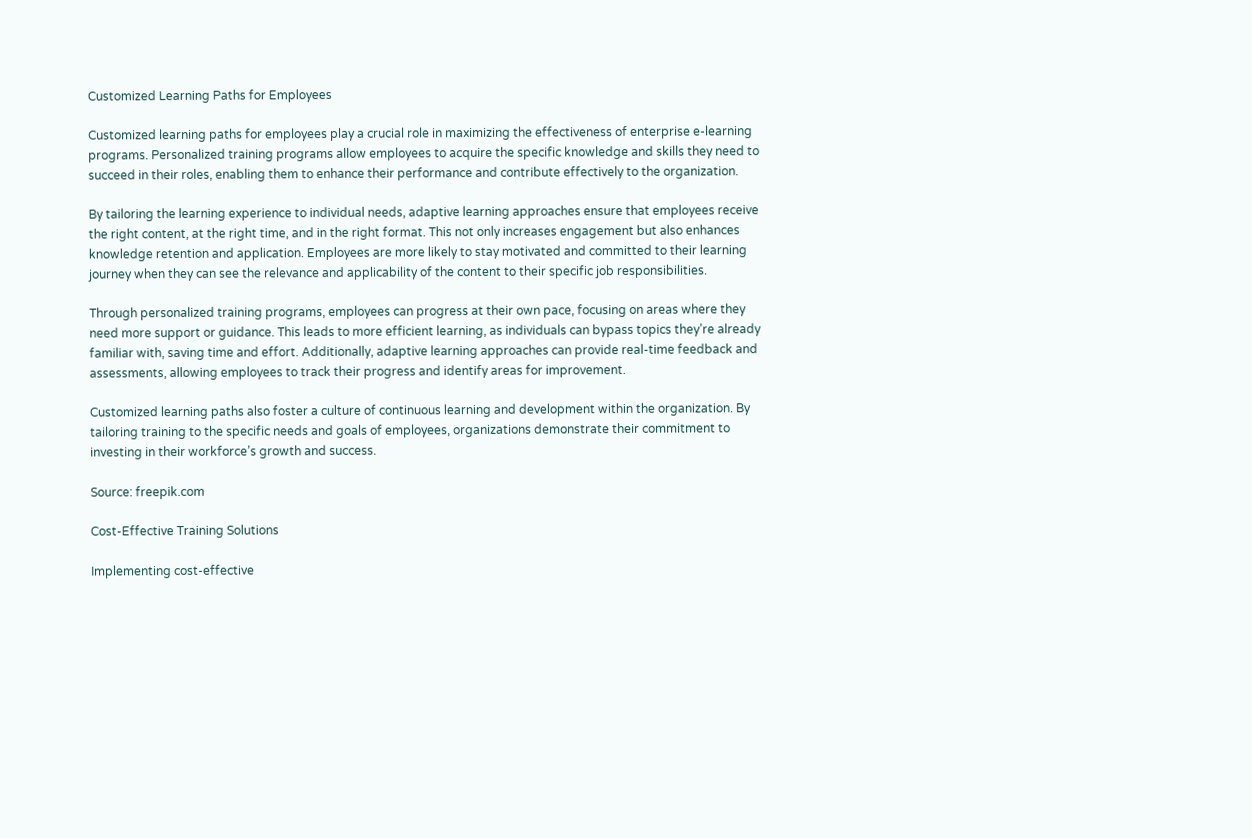Customized Learning Paths for Employees

Customized learning paths for employees play a crucial role in maximizing the effectiveness of enterprise e-learning programs. Personalized training programs allow employees to acquire the specific knowledge and skills they need to succeed in their roles, enabling them to enhance their performance and contribute effectively to the organization.

By tailoring the learning experience to individual needs, adaptive learning approaches ensure that employees receive the right content, at the right time, and in the right format. This not only increases engagement but also enhances knowledge retention and application. Employees are more likely to stay motivated and committed to their learning journey when they can see the relevance and applicability of the content to their specific job responsibilities.

Through personalized training programs, employees can progress at their own pace, focusing on areas where they need more support or guidance. This leads to more efficient learning, as individuals can bypass topics they’re already familiar with, saving time and effort. Additionally, adaptive learning approaches can provide real-time feedback and assessments, allowing employees to track their progress and identify areas for improvement.

Customized learning paths also foster a culture of continuous learning and development within the organization. By tailoring training to the specific needs and goals of employees, organizations demonstrate their commitment to investing in their workforce’s growth and success.

Source: freepik.com

Cost-Effective Training Solutions

Implementing cost-effective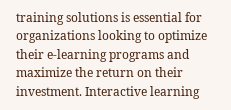training solutions is essential for organizations looking to optimize their e-learning programs and maximize the return on their investment. Interactive learning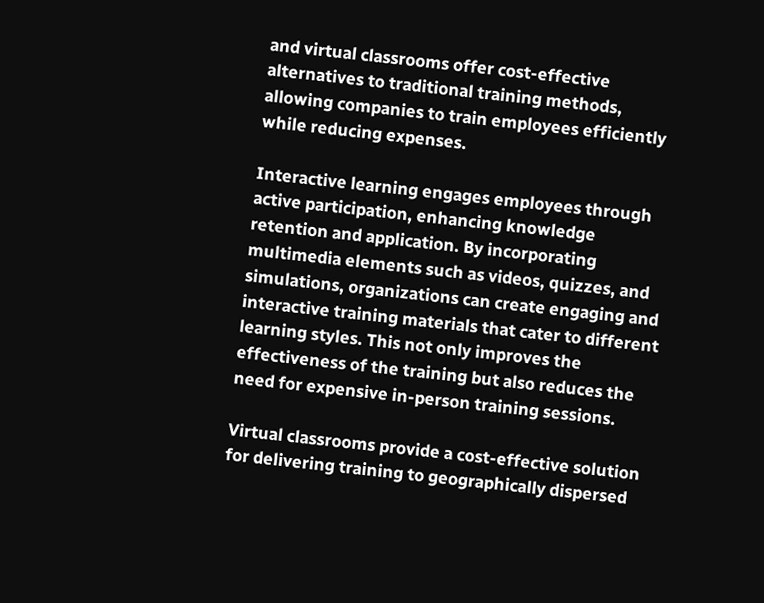and virtual classrooms offer cost-effective alternatives to traditional training methods, allowing companies to train employees efficiently while reducing expenses.

Interactive learning engages employees through active participation, enhancing knowledge retention and application. By incorporating multimedia elements such as videos, quizzes, and simulations, organizations can create engaging and interactive training materials that cater to different learning styles. This not only improves the effectiveness of the training but also reduces the need for expensive in-person training sessions.

Virtual classrooms provide a cost-effective solution for delivering training to geographically dispersed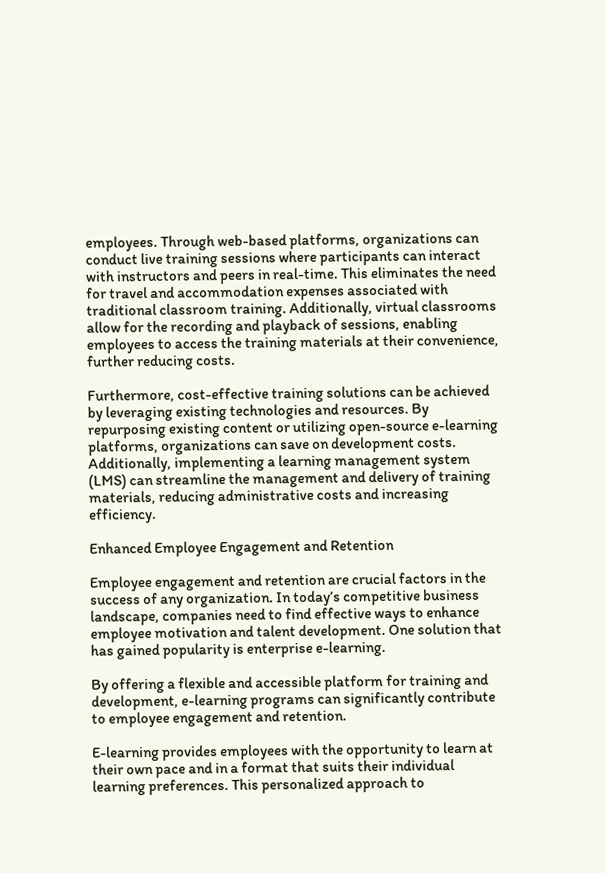employees. Through web-based platforms, organizations can conduct live training sessions where participants can interact with instructors and peers in real-time. This eliminates the need for travel and accommodation expenses associated with traditional classroom training. Additionally, virtual classrooms allow for the recording and playback of sessions, enabling employees to access the training materials at their convenience, further reducing costs.

Furthermore, cost-effective training solutions can be achieved by leveraging existing technologies and resources. By repurposing existing content or utilizing open-source e-learning platforms, organizations can save on development costs. Additionally, implementing a learning management system (LMS) can streamline the management and delivery of training materials, reducing administrative costs and increasing efficiency.

Enhanced Employee Engagement and Retention

Employee engagement and retention are crucial factors in the success of any organization. In today’s competitive business landscape, companies need to find effective ways to enhance employee motivation and talent development. One solution that has gained popularity is enterprise e-learning.

By offering a flexible and accessible platform for training and development, e-learning programs can significantly contribute to employee engagement and retention.

E-learning provides employees with the opportunity to learn at their own pace and in a format that suits their individual learning preferences. This personalized approach to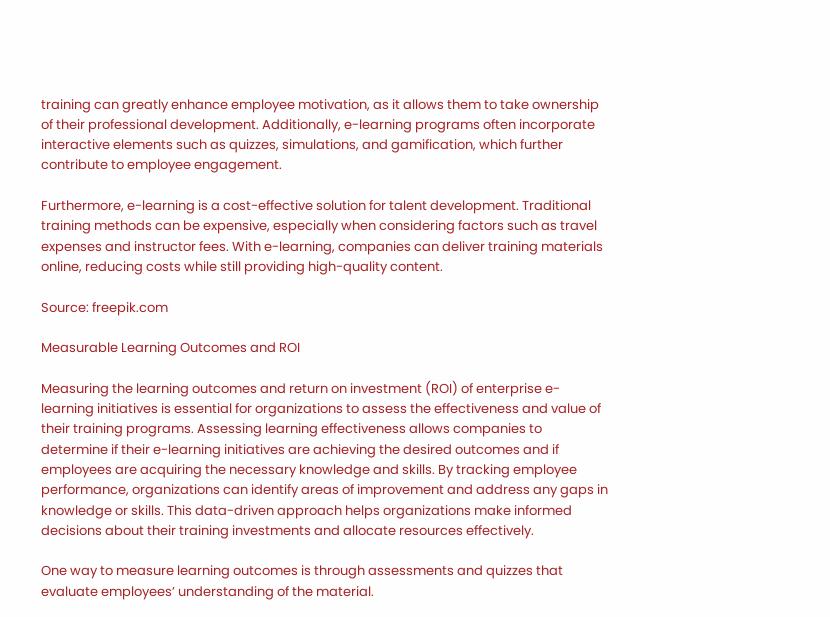training can greatly enhance employee motivation, as it allows them to take ownership of their professional development. Additionally, e-learning programs often incorporate interactive elements such as quizzes, simulations, and gamification, which further contribute to employee engagement.

Furthermore, e-learning is a cost-effective solution for talent development. Traditional training methods can be expensive, especially when considering factors such as travel expenses and instructor fees. With e-learning, companies can deliver training materials online, reducing costs while still providing high-quality content.

Source: freepik.com

Measurable Learning Outcomes and ROI

Measuring the learning outcomes and return on investment (ROI) of enterprise e-learning initiatives is essential for organizations to assess the effectiveness and value of their training programs. Assessing learning effectiveness allows companies to determine if their e-learning initiatives are achieving the desired outcomes and if employees are acquiring the necessary knowledge and skills. By tracking employee performance, organizations can identify areas of improvement and address any gaps in knowledge or skills. This data-driven approach helps organizations make informed decisions about their training investments and allocate resources effectively.

One way to measure learning outcomes is through assessments and quizzes that evaluate employees’ understanding of the material.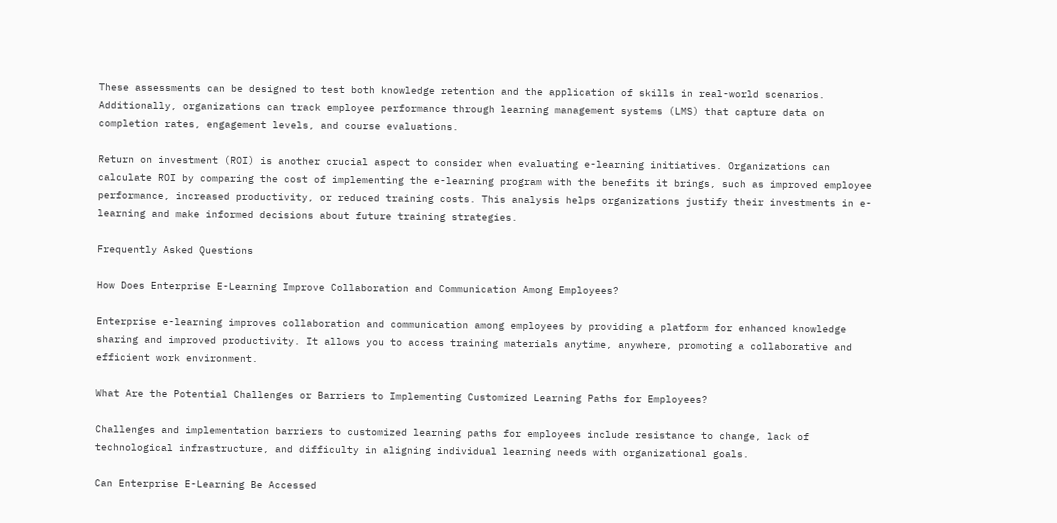These assessments can be designed to test both knowledge retention and the application of skills in real-world scenarios. Additionally, organizations can track employee performance through learning management systems (LMS) that capture data on completion rates, engagement levels, and course evaluations.

Return on investment (ROI) is another crucial aspect to consider when evaluating e-learning initiatives. Organizations can calculate ROI by comparing the cost of implementing the e-learning program with the benefits it brings, such as improved employee performance, increased productivity, or reduced training costs. This analysis helps organizations justify their investments in e-learning and make informed decisions about future training strategies.

Frequently Asked Questions

How Does Enterprise E-Learning Improve Collaboration and Communication Among Employees?

Enterprise e-learning improves collaboration and communication among employees by providing a platform for enhanced knowledge sharing and improved productivity. It allows you to access training materials anytime, anywhere, promoting a collaborative and efficient work environment.

What Are the Potential Challenges or Barriers to Implementing Customized Learning Paths for Employees?

Challenges and implementation barriers to customized learning paths for employees include resistance to change, lack of technological infrastructure, and difficulty in aligning individual learning needs with organizational goals.

Can Enterprise E-Learning Be Accessed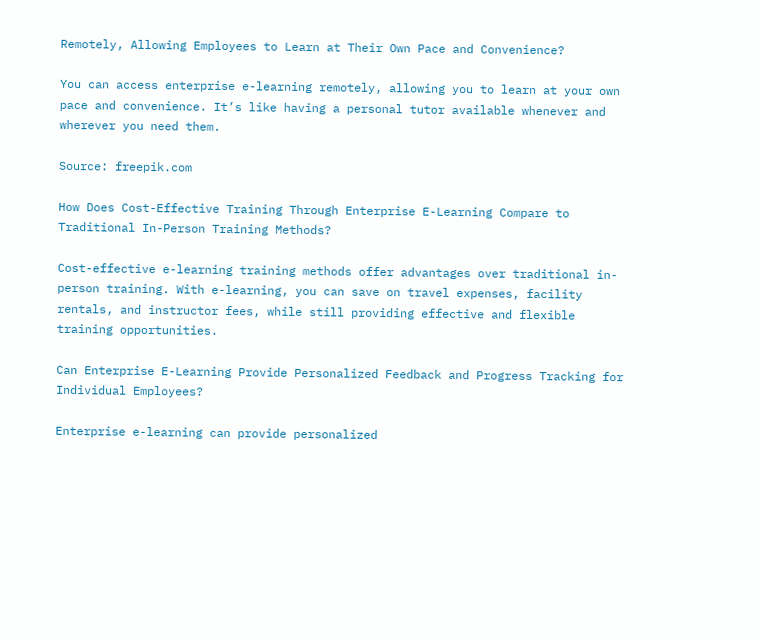Remotely, Allowing Employees to Learn at Their Own Pace and Convenience?

You can access enterprise e-learning remotely, allowing you to learn at your own pace and convenience. It’s like having a personal tutor available whenever and wherever you need them.

Source: freepik.com

How Does Cost-Effective Training Through Enterprise E-Learning Compare to Traditional In-Person Training Methods?

Cost-effective e-learning training methods offer advantages over traditional in-person training. With e-learning, you can save on travel expenses, facility rentals, and instructor fees, while still providing effective and flexible training opportunities.

Can Enterprise E-Learning Provide Personalized Feedback and Progress Tracking for Individual Employees?

Enterprise e-learning can provide personalized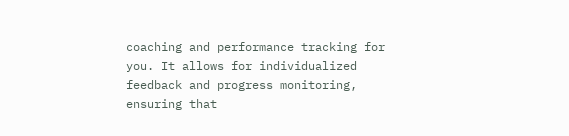coaching and performance tracking for you. It allows for individualized feedback and progress monitoring, ensuring that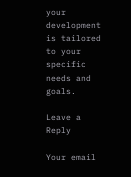your development is tailored to your specific needs and goals.

Leave a Reply

Your email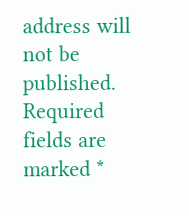address will not be published. Required fields are marked *